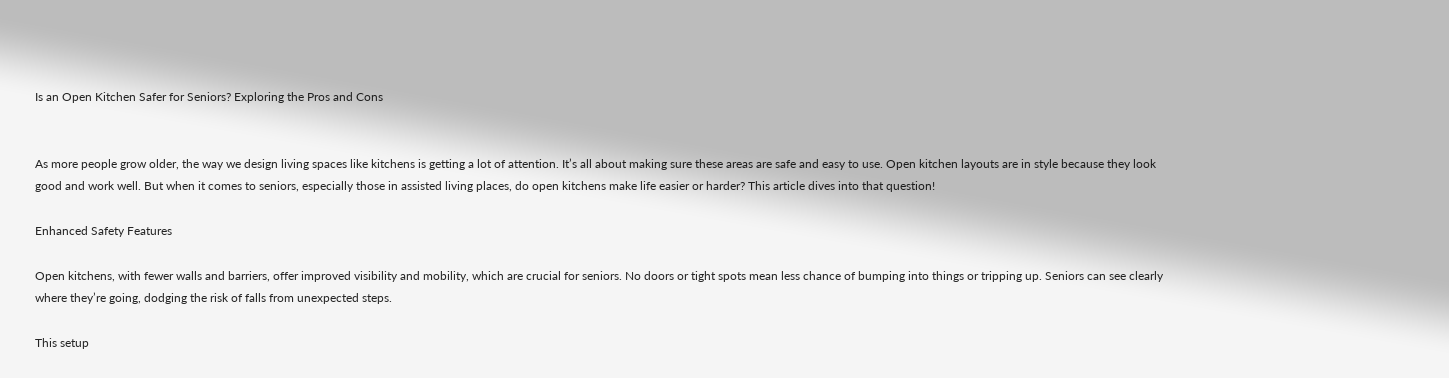Is an Open Kitchen Safer for Seniors? Exploring the Pros and Cons


As more people grow older, the way we design living spaces like kitchens is getting a lot of attention. It’s all about making sure these areas are safe and easy to use. Open kitchen layouts are in style because they look good and work well. But when it comes to seniors, especially those in assisted living places, do open kitchens make life easier or harder? This article dives into that question!

Enhanced Safety Features

Open kitchens, with fewer walls and barriers, offer improved visibility and mobility, which are crucial for seniors. No doors or tight spots mean less chance of bumping into things or tripping up. Seniors can see clearly where they’re going, dodging the risk of falls from unexpected steps.

This setup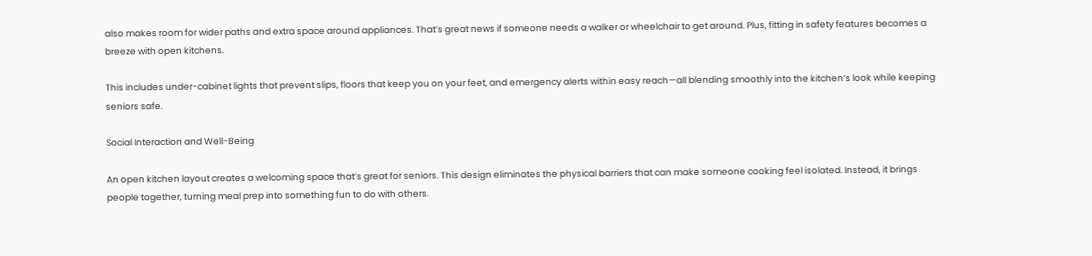also makes room for wider paths and extra space around appliances. That’s great news if someone needs a walker or wheelchair to get around. Plus, fitting in safety features becomes a breeze with open kitchens.

This includes under-cabinet lights that prevent slips, floors that keep you on your feet, and emergency alerts within easy reach—all blending smoothly into the kitchen’s look while keeping seniors safe.

Social Interaction and Well-Being

An open kitchen layout creates a welcoming space that’s great for seniors. This design eliminates the physical barriers that can make someone cooking feel isolated. Instead, it brings people together, turning meal prep into something fun to do with others.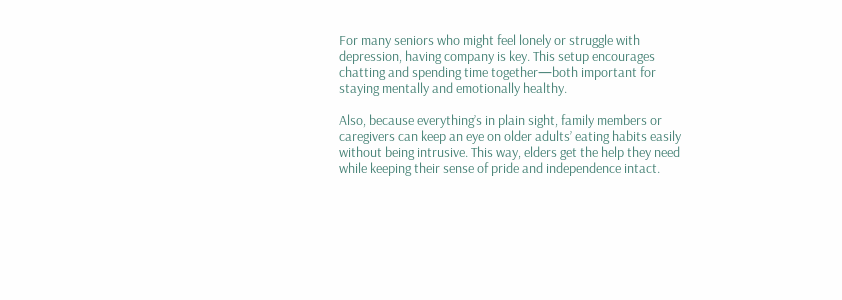For many seniors who might feel lonely or struggle with depression, having company is key. This setup encourages chatting and spending time together—both important for staying mentally and emotionally healthy.

Also, because everything’s in plain sight, family members or caregivers can keep an eye on older adults’ eating habits easily without being intrusive. This way, elders get the help they need while keeping their sense of pride and independence intact.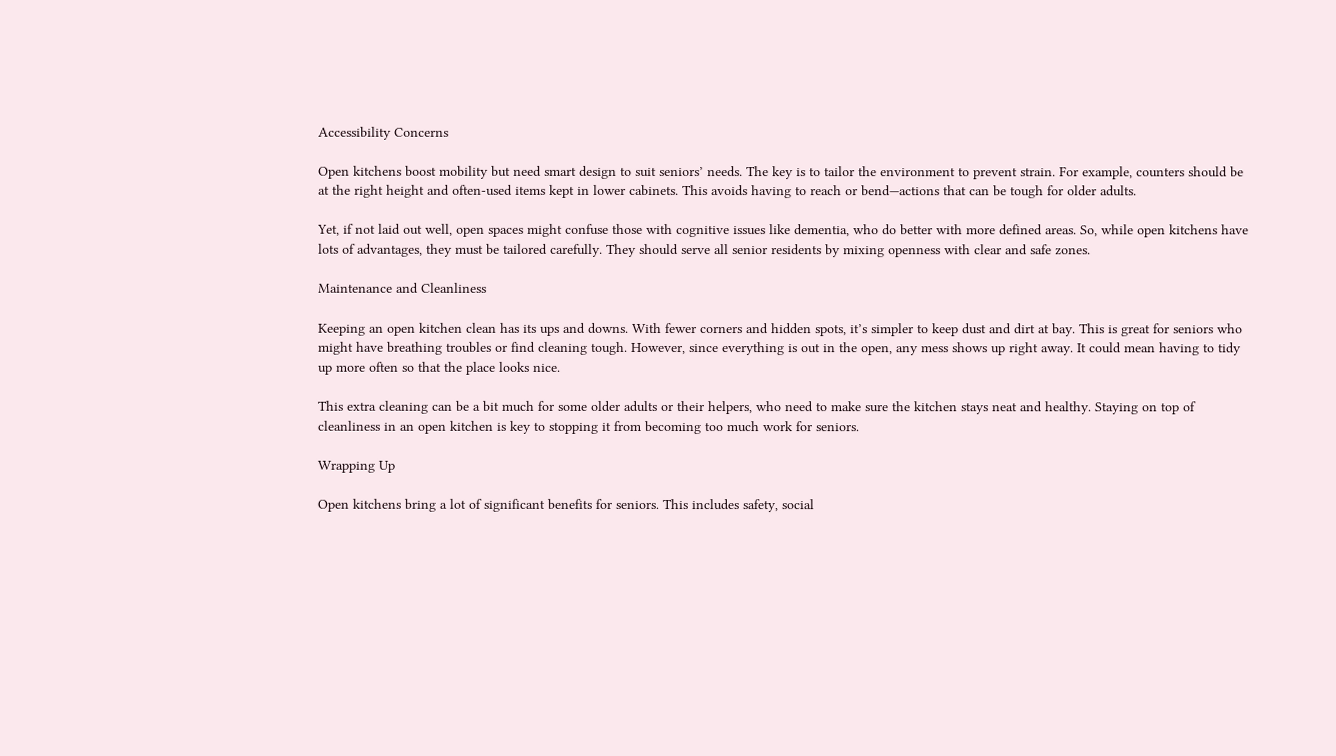Accessibility Concerns

Open kitchens boost mobility but need smart design to suit seniors’ needs. The key is to tailor the environment to prevent strain. For example, counters should be at the right height and often-used items kept in lower cabinets. This avoids having to reach or bend—actions that can be tough for older adults.

Yet, if not laid out well, open spaces might confuse those with cognitive issues like dementia, who do better with more defined areas. So, while open kitchens have lots of advantages, they must be tailored carefully. They should serve all senior residents by mixing openness with clear and safe zones.

Maintenance and Cleanliness

Keeping an open kitchen clean has its ups and downs. With fewer corners and hidden spots, it’s simpler to keep dust and dirt at bay. This is great for seniors who might have breathing troubles or find cleaning tough. However, since everything is out in the open, any mess shows up right away. It could mean having to tidy up more often so that the place looks nice.

This extra cleaning can be a bit much for some older adults or their helpers, who need to make sure the kitchen stays neat and healthy. Staying on top of cleanliness in an open kitchen is key to stopping it from becoming too much work for seniors.

Wrapping Up

Open kitchens bring a lot of significant benefits for seniors. This includes safety, social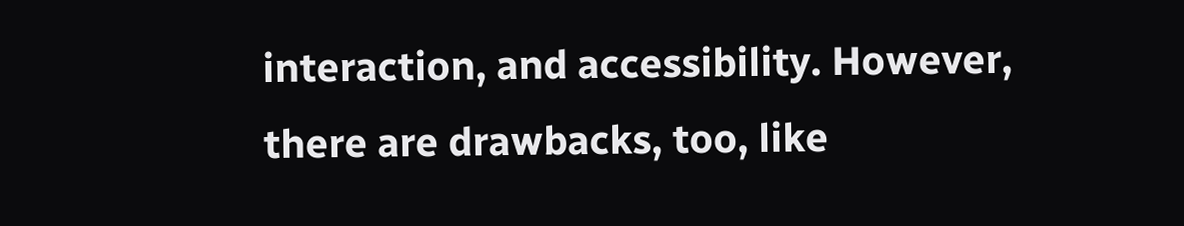interaction, and accessibility. However, there are drawbacks, too, like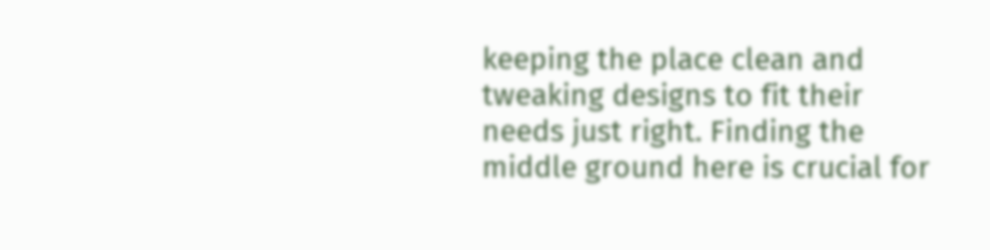keeping the place clean and tweaking designs to fit their needs just right. Finding the middle ground here is crucial for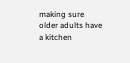making sure older adults have a kitchen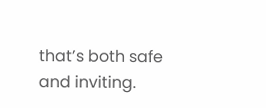that’s both safe and inviting.